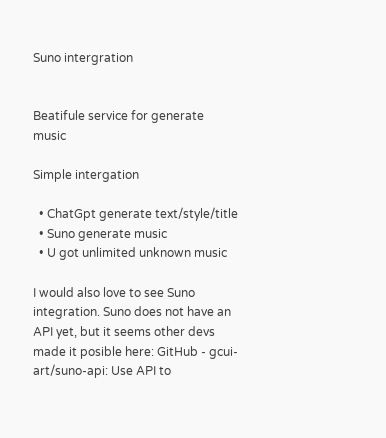Suno intergration


Beatifule service for generate music

Simple intergation

  • ChatGpt generate text/style/title
  • Suno generate music
  • U got unlimited unknown music

I would also love to see Suno integration. Suno does not have an API yet, but it seems other devs made it posible here: GitHub - gcui-art/suno-api: Use API to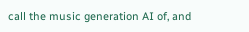call the music generation AI of, and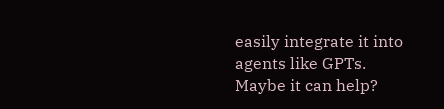easily integrate it into agents like GPTs.
Maybe it can help?